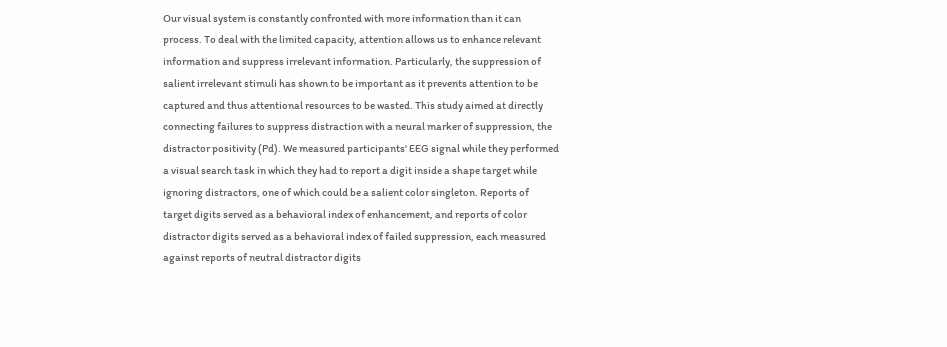Our visual system is constantly confronted with more information than it can process. To deal with the limited capacity, attention allows us to enhance relevant information and suppress irrelevant information. Particularly, the suppression of salient irrelevant stimuli has shown to be important as it prevents attention to be captured and thus attentional resources to be wasted. This study aimed at directly connecting failures to suppress distraction with a neural marker of suppression, the distractor positivity (Pd). We measured participants' EEG signal while they performed a visual search task in which they had to report a digit inside a shape target while ignoring distractors, one of which could be a salient color singleton. Reports of target digits served as a behavioral index of enhancement, and reports of color distractor digits served as a behavioral index of failed suppression, each measured against reports of neutral distractor digits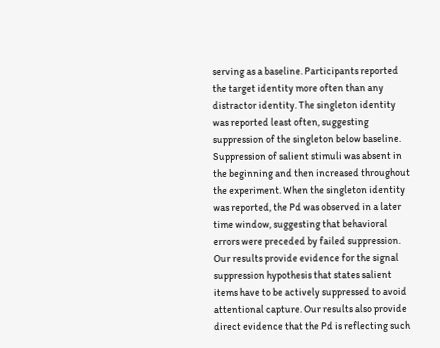serving as a baseline. Participants reported the target identity more often than any distractor identity. The singleton identity was reported least often, suggesting suppression of the singleton below baseline. Suppression of salient stimuli was absent in the beginning and then increased throughout the experiment. When the singleton identity was reported, the Pd was observed in a later time window, suggesting that behavioral errors were preceded by failed suppression. Our results provide evidence for the signal suppression hypothesis that states salient items have to be actively suppressed to avoid attentional capture. Our results also provide direct evidence that the Pd is reflecting such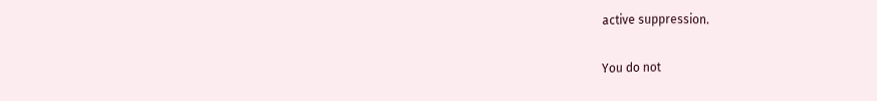active suppression.

You do not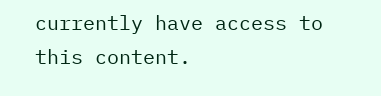currently have access to this content.